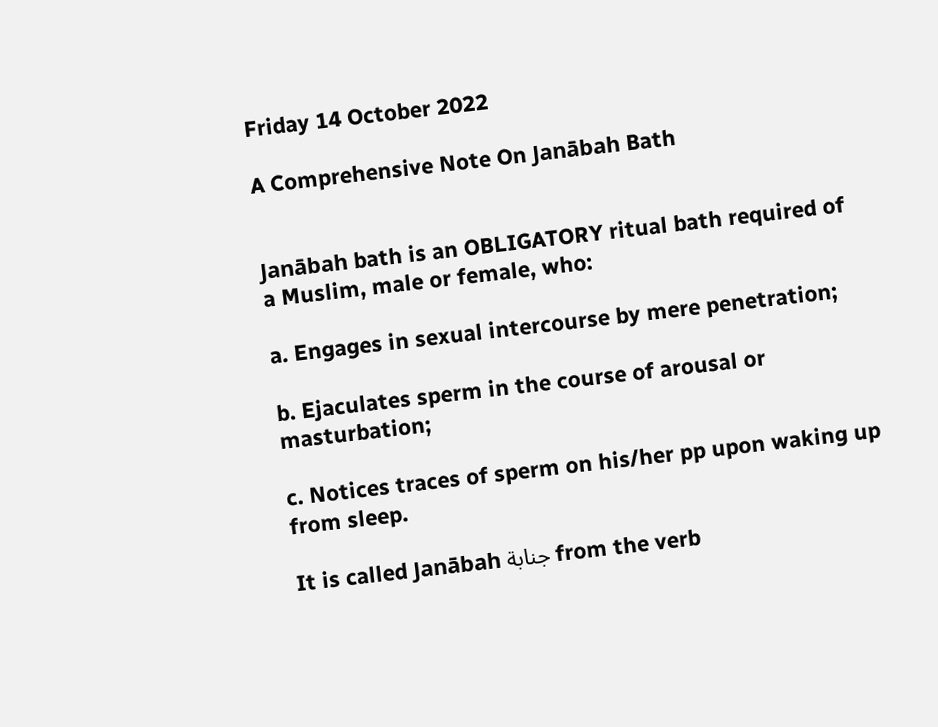Friday 14 October 2022

A Comprehensive Note On Janābah Bath


Janābah bath is an OBLIGATORY ritual bath required of a Muslim, male or female, who:

a. Engages in sexual intercourse by mere penetration;

b. Ejaculates sperm in the course of arousal or masturbation;

c. Notices traces of sperm on his/her pp upon waking up from sleep.

It is called Janābah جنابة from the verb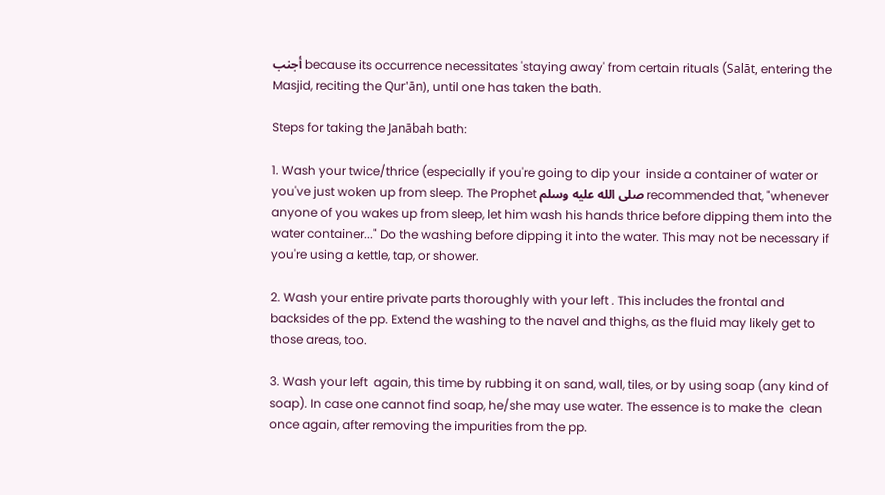أجنب because its occurrence necessitates 'staying away' from certain rituals (Salāt, entering the Masjid, reciting the Qur'ān), until one has taken the bath.

Steps for taking the Janābah bath:

1. Wash your twice/thrice (especially if you're going to dip your  inside a container of water or you've just woken up from sleep. The Prophet صلى الله عليه وسلم recommended that, "whenever anyone of you wakes up from sleep, let him wash his hands thrice before dipping them into the water container..." Do the washing before dipping it into the water. This may not be necessary if you're using a kettle, tap, or shower.

2. Wash your entire private parts thoroughly with your left . This includes the frontal and backsides of the pp. Extend the washing to the navel and thighs, as the fluid may likely get to those areas, too.

3. Wash your left  again, this time by rubbing it on sand, wall, tiles, or by using soap (any kind of soap). In case one cannot find soap, he/she may use water. The essence is to make the  clean once again, after removing the impurities from the pp.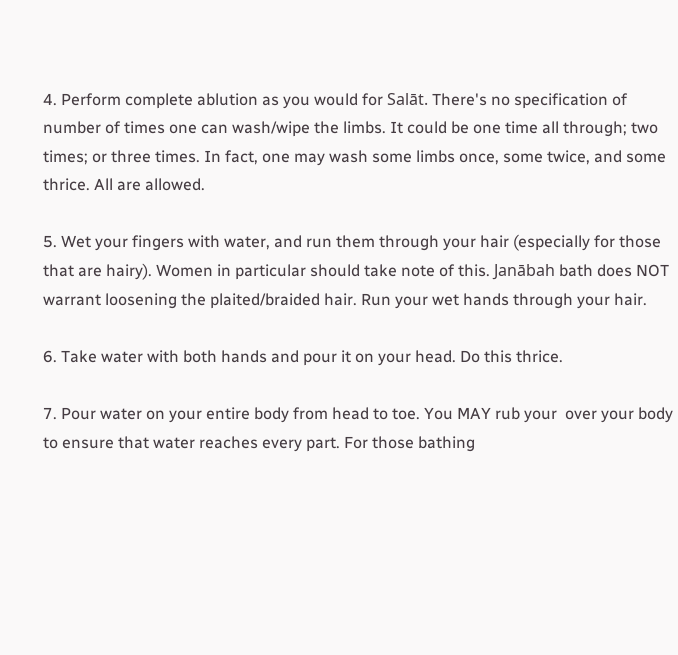4. Perform complete ablution as you would for Salāt. There's no specification of number of times one can wash/wipe the limbs. It could be one time all through; two times; or three times. In fact, one may wash some limbs once, some twice, and some thrice. All are allowed.

5. Wet your fingers with water, and run them through your hair (especially for those that are hairy). Women in particular should take note of this. Janābah bath does NOT warrant loosening the plaited/braided hair. Run your wet hands through your hair.

6. Take water with both hands and pour it on your head. Do this thrice.

7. Pour water on your entire body from head to toe. You MAY rub your  over your body to ensure that water reaches every part. For those bathing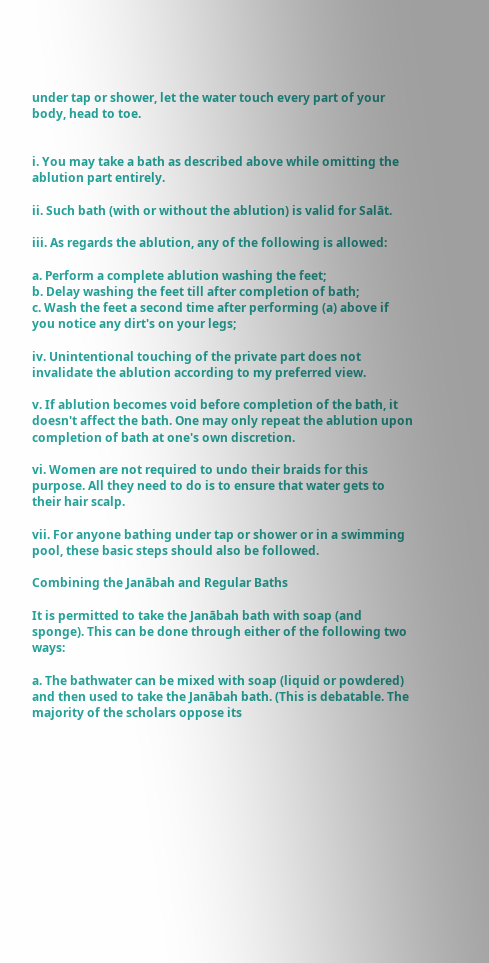under tap or shower, let the water touch every part of your body, head to toe.


i. You may take a bath as described above while omitting the ablution part entirely.

ii. Such bath (with or without the ablution) is valid for Salāt.

iii. As regards the ablution, any of the following is allowed:

a. Perform a complete ablution washing the feet;
b. Delay washing the feet till after completion of bath;
c. Wash the feet a second time after performing (a) above if you notice any dirt's on your legs;

iv. Unintentional touching of the private part does not invalidate the ablution according to my preferred view.

v. If ablution becomes void before completion of the bath, it doesn't affect the bath. One may only repeat the ablution upon completion of bath at one's own discretion.

vi. Women are not required to undo their braids for this purpose. All they need to do is to ensure that water gets to their hair scalp.

vii. For anyone bathing under tap or shower or in a swimming pool, these basic steps should also be followed.

Combining the Janābah and Regular Baths

It is permitted to take the Janābah bath with soap (and sponge). This can be done through either of the following two ways:

a. The bathwater can be mixed with soap (liquid or powdered) and then used to take the Janābah bath. (This is debatable. The majority of the scholars oppose its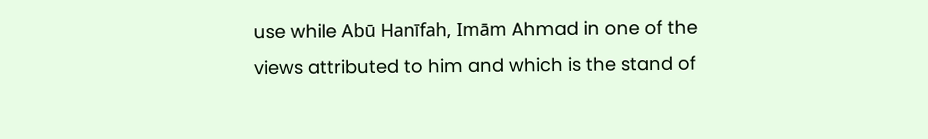use while Abū Hanīfah, Imām Ahmad in one of the views attributed to him and which is the stand of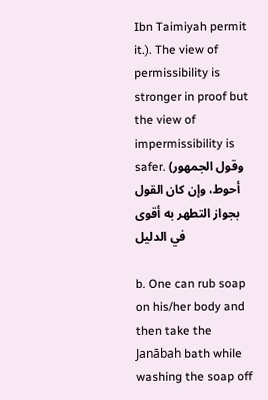Ibn Taimiyah permit it.). The view of permissibility is stronger in proof but the view of impermissibility is safer. (وقول الجمهور أحوط، وإن كان القول بجواز التطهر به أقوى في الدليل

b. One can rub soap on his/her body and then take the Janābah bath while washing the soap off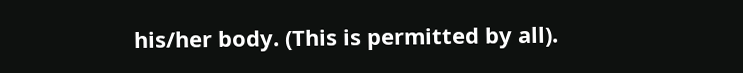his/her body. (This is permitted by all).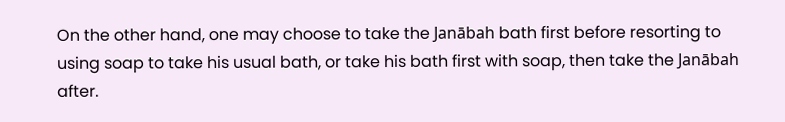On the other hand, one may choose to take the Janābah bath first before resorting to using soap to take his usual bath, or take his bath first with soap, then take the Janābah after.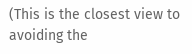(This is the closest view to avoiding the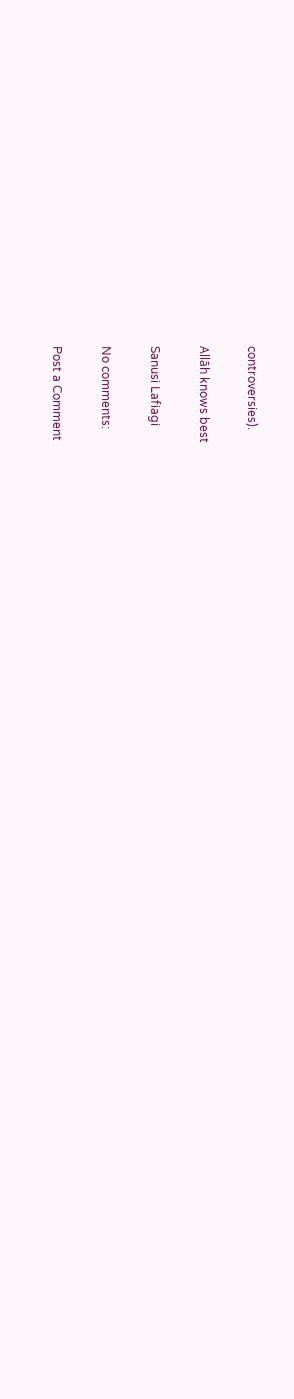controversies).

Allāh knows best

Sanusi Lafiagi

No comments:

Post a Comment